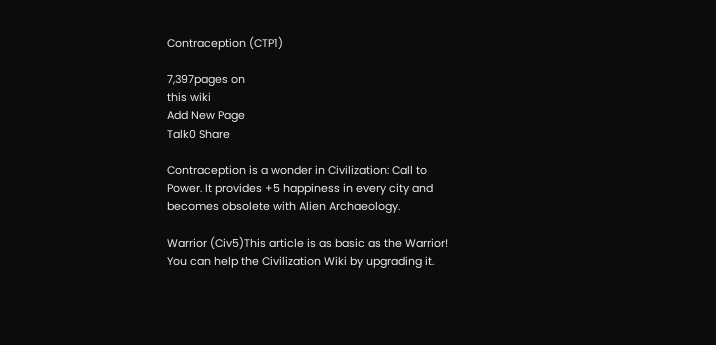Contraception (CTP1)

7,397pages on
this wiki
Add New Page
Talk0 Share

Contraception is a wonder in Civilization: Call to Power. It provides +5 happiness in every city and becomes obsolete with Alien Archaeology.

Warrior (Civ5)This article is as basic as the Warrior! You can help the Civilization Wiki by upgrading it.